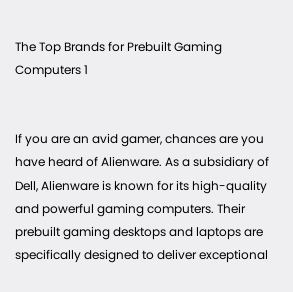The Top Brands for Prebuilt Gaming Computers 1


If you are an avid gamer, chances are you have heard of Alienware. As a subsidiary of Dell, Alienware is known for its high-quality and powerful gaming computers. Their prebuilt gaming desktops and laptops are specifically designed to deliver exceptional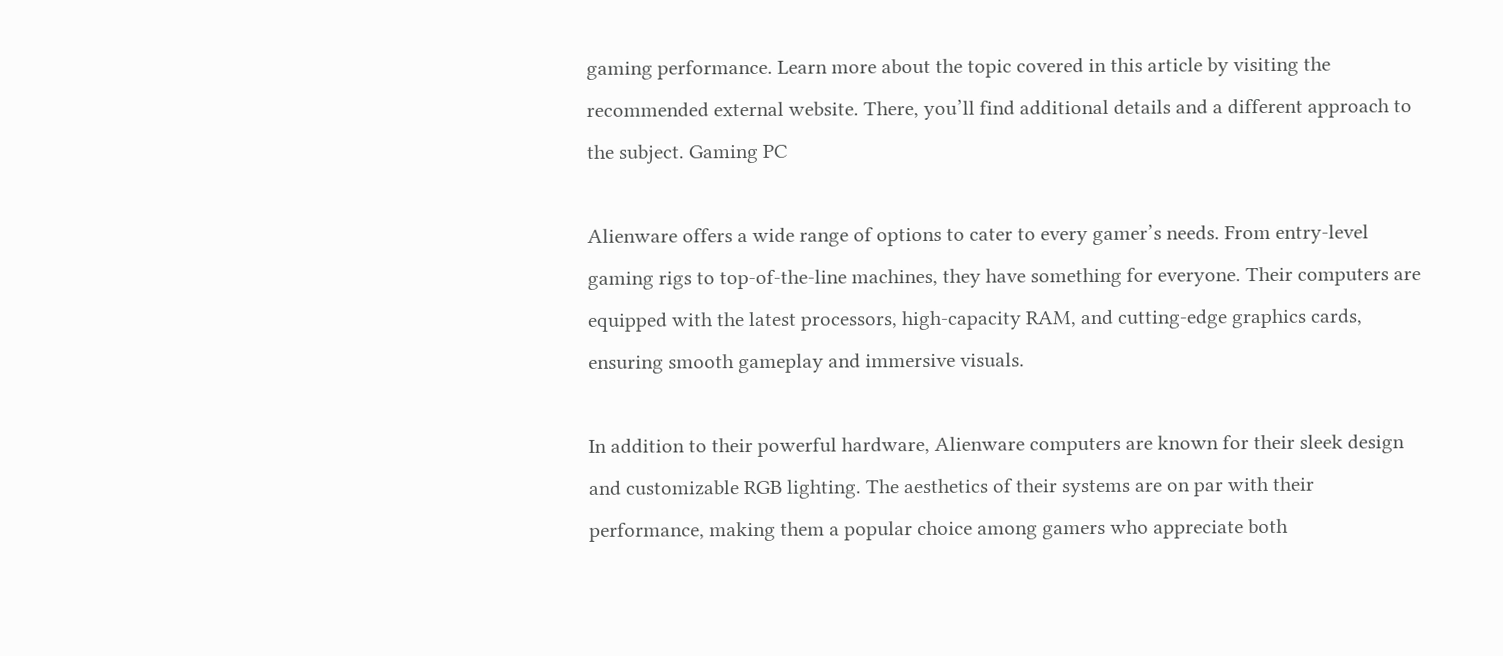gaming performance. Learn more about the topic covered in this article by visiting the recommended external website. There, you’ll find additional details and a different approach to the subject. Gaming PC

Alienware offers a wide range of options to cater to every gamer’s needs. From entry-level gaming rigs to top-of-the-line machines, they have something for everyone. Their computers are equipped with the latest processors, high-capacity RAM, and cutting-edge graphics cards, ensuring smooth gameplay and immersive visuals.

In addition to their powerful hardware, Alienware computers are known for their sleek design and customizable RGB lighting. The aesthetics of their systems are on par with their performance, making them a popular choice among gamers who appreciate both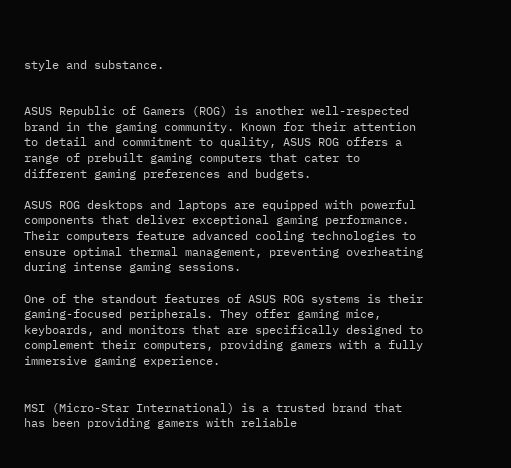style and substance.


ASUS Republic of Gamers (ROG) is another well-respected brand in the gaming community. Known for their attention to detail and commitment to quality, ASUS ROG offers a range of prebuilt gaming computers that cater to different gaming preferences and budgets.

ASUS ROG desktops and laptops are equipped with powerful components that deliver exceptional gaming performance. Their computers feature advanced cooling technologies to ensure optimal thermal management, preventing overheating during intense gaming sessions.

One of the standout features of ASUS ROG systems is their gaming-focused peripherals. They offer gaming mice, keyboards, and monitors that are specifically designed to complement their computers, providing gamers with a fully immersive gaming experience.


MSI (Micro-Star International) is a trusted brand that has been providing gamers with reliable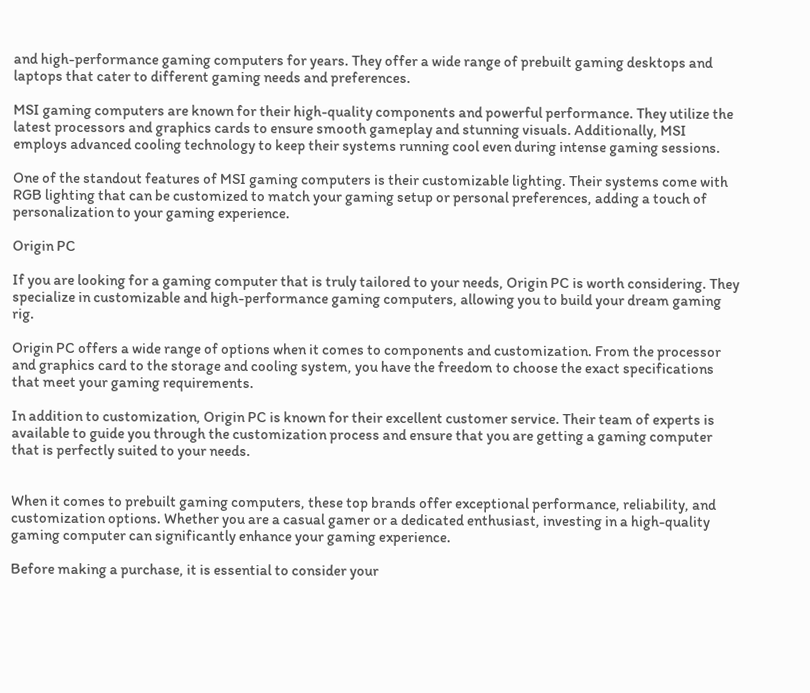and high-performance gaming computers for years. They offer a wide range of prebuilt gaming desktops and laptops that cater to different gaming needs and preferences.

MSI gaming computers are known for their high-quality components and powerful performance. They utilize the latest processors and graphics cards to ensure smooth gameplay and stunning visuals. Additionally, MSI employs advanced cooling technology to keep their systems running cool even during intense gaming sessions.

One of the standout features of MSI gaming computers is their customizable lighting. Their systems come with RGB lighting that can be customized to match your gaming setup or personal preferences, adding a touch of personalization to your gaming experience.

Origin PC

If you are looking for a gaming computer that is truly tailored to your needs, Origin PC is worth considering. They specialize in customizable and high-performance gaming computers, allowing you to build your dream gaming rig.

Origin PC offers a wide range of options when it comes to components and customization. From the processor and graphics card to the storage and cooling system, you have the freedom to choose the exact specifications that meet your gaming requirements.

In addition to customization, Origin PC is known for their excellent customer service. Their team of experts is available to guide you through the customization process and ensure that you are getting a gaming computer that is perfectly suited to your needs.


When it comes to prebuilt gaming computers, these top brands offer exceptional performance, reliability, and customization options. Whether you are a casual gamer or a dedicated enthusiast, investing in a high-quality gaming computer can significantly enhance your gaming experience.

Before making a purchase, it is essential to consider your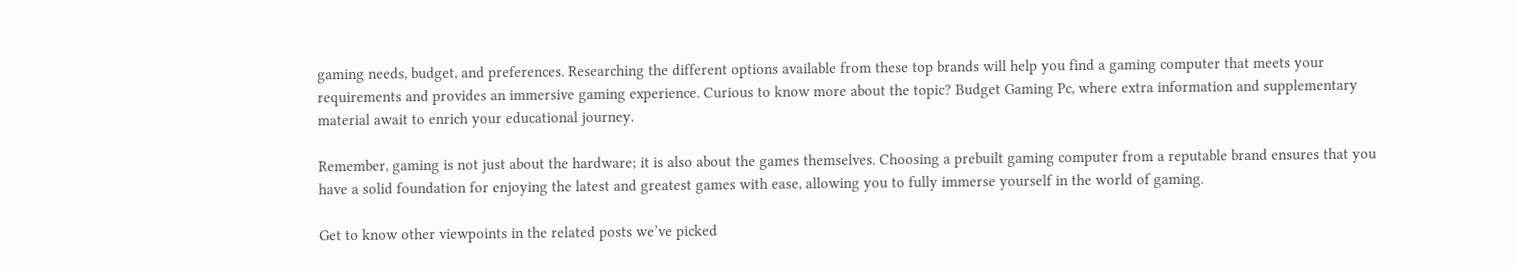gaming needs, budget, and preferences. Researching the different options available from these top brands will help you find a gaming computer that meets your requirements and provides an immersive gaming experience. Curious to know more about the topic? Budget Gaming Pc, where extra information and supplementary material await to enrich your educational journey.

Remember, gaming is not just about the hardware; it is also about the games themselves. Choosing a prebuilt gaming computer from a reputable brand ensures that you have a solid foundation for enjoying the latest and greatest games with ease, allowing you to fully immerse yourself in the world of gaming.

Get to know other viewpoints in the related posts we’ve picked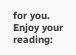for you. Enjoy your reading: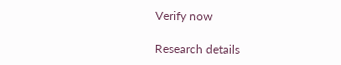Verify now

Research details